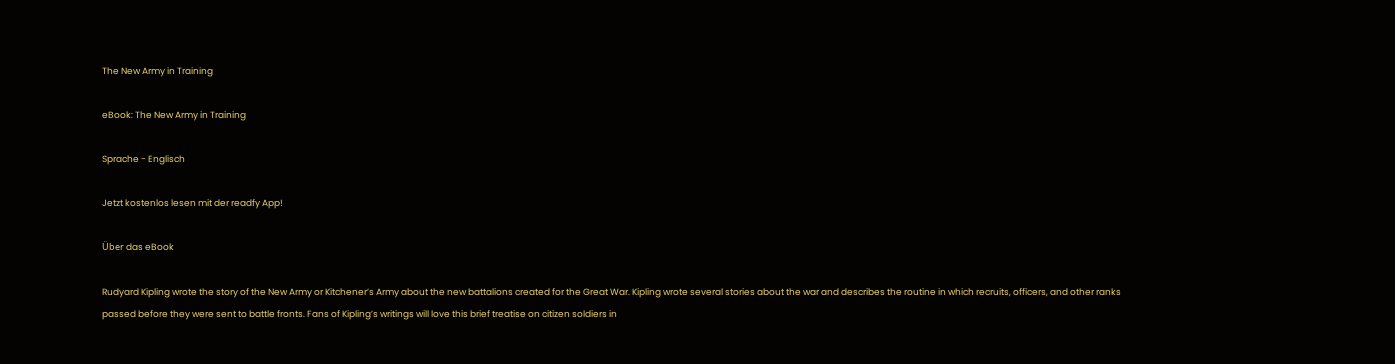The New Army in Training

eBook: The New Army in Training

Sprache - Englisch

Jetzt kostenlos lesen mit der readfy App!

Über das eBook

Rudyard Kipling wrote the story of the New Army or Kitchener’s Army about the new battalions created for the Great War. Kipling wrote several stories about the war and describes the routine in which recruits, officers, and other ranks passed before they were sent to battle fronts. Fans of Kipling’s writings will love this brief treatise on citizen soldiers in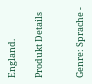England.

Produkt Details


Genre: Sprache -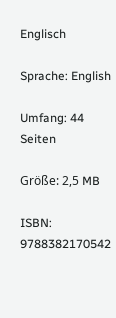Englisch

Sprache: English

Umfang: 44 Seiten

Größe: 2,5 MB

ISBN: 9788382170542